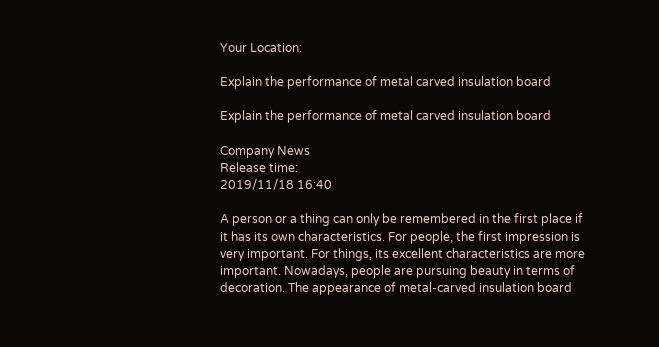Your Location:

Explain the performance of metal carved insulation board

Explain the performance of metal carved insulation board

Company News
Release time:
2019/11/18 16:40

A person or a thing can only be remembered in the first place if it has its own characteristics. For people, the first impression is very important. For things, its excellent characteristics are more important. Nowadays, people are pursuing beauty in terms of decoration. The appearance of metal-carved insulation board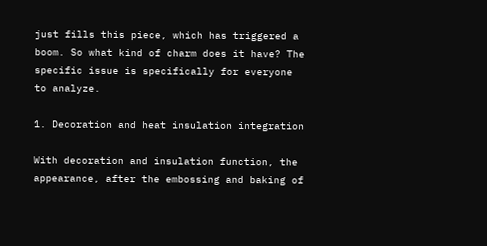just fills this piece, which has triggered a boom. So what kind of charm does it have? The specific issue is specifically for everyone to analyze.

1. Decoration and heat insulation integration

With decoration and insulation function, the appearance, after the embossing and baking of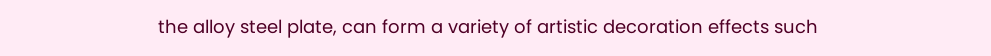the alloy steel plate, can form a variety of artistic decoration effects such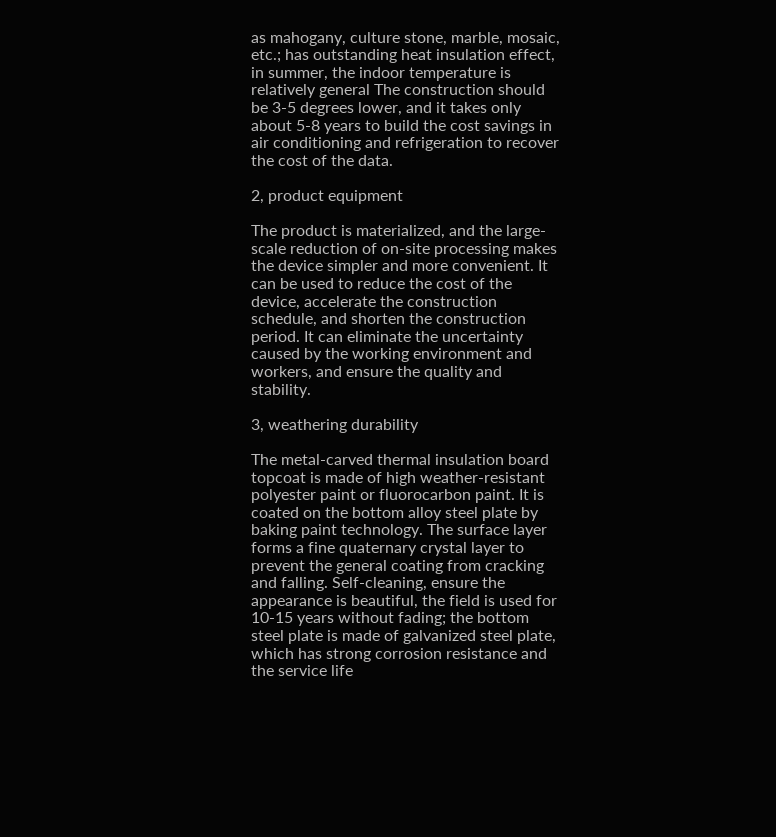as mahogany, culture stone, marble, mosaic, etc.; has outstanding heat insulation effect, in summer, the indoor temperature is relatively general The construction should be 3-5 degrees lower, and it takes only about 5-8 years to build the cost savings in air conditioning and refrigeration to recover the cost of the data.

2, product equipment

The product is materialized, and the large-scale reduction of on-site processing makes the device simpler and more convenient. It can be used to reduce the cost of the device, accelerate the construction schedule, and shorten the construction period. It can eliminate the uncertainty caused by the working environment and workers, and ensure the quality and stability.

3, weathering durability

The metal-carved thermal insulation board topcoat is made of high weather-resistant polyester paint or fluorocarbon paint. It is coated on the bottom alloy steel plate by baking paint technology. The surface layer forms a fine quaternary crystal layer to prevent the general coating from cracking and falling. Self-cleaning, ensure the appearance is beautiful, the field is used for 10-15 years without fading; the bottom steel plate is made of galvanized steel plate, which has strong corrosion resistance and the service life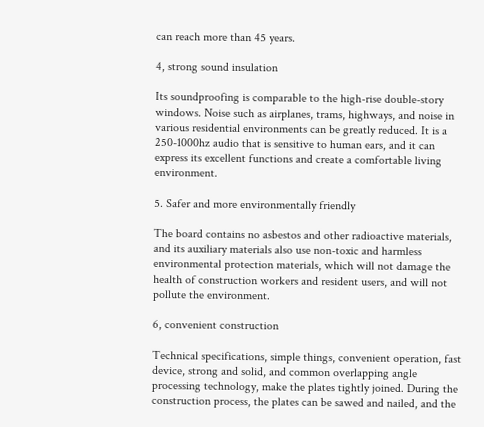can reach more than 45 years.

4, strong sound insulation

Its soundproofing is comparable to the high-rise double-story windows. Noise such as airplanes, trams, highways, and noise in various residential environments can be greatly reduced. It is a 250-1000hz audio that is sensitive to human ears, and it can express its excellent functions and create a comfortable living environment.

5. Safer and more environmentally friendly

The board contains no asbestos and other radioactive materials, and its auxiliary materials also use non-toxic and harmless environmental protection materials, which will not damage the health of construction workers and resident users, and will not pollute the environment.

6, convenient construction

Technical specifications, simple things, convenient operation, fast device, strong and solid, and common overlapping angle processing technology, make the plates tightly joined. During the construction process, the plates can be sawed and nailed, and the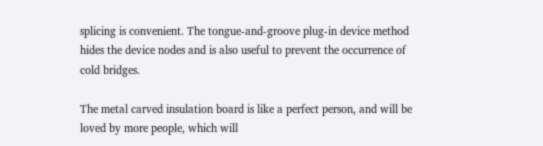splicing is convenient. The tongue-and-groove plug-in device method hides the device nodes and is also useful to prevent the occurrence of cold bridges.

The metal carved insulation board is like a perfect person, and will be loved by more people, which will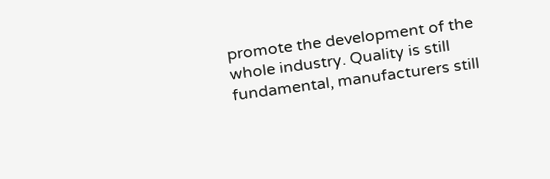promote the development of the whole industry. Quality is still fundamental, manufacturers still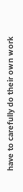have to carefully do their own work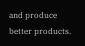and produce better products.